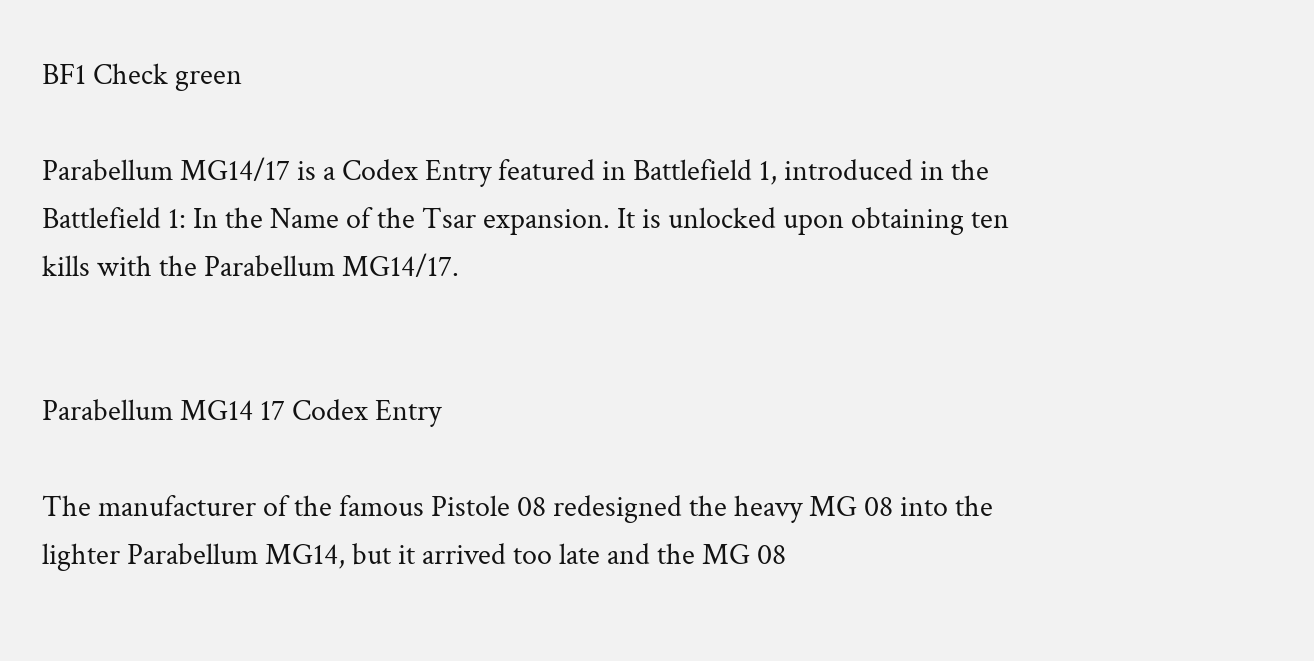BF1 Check green

Parabellum MG14/17 is a Codex Entry featured in Battlefield 1, introduced in the Battlefield 1: In the Name of the Tsar expansion. It is unlocked upon obtaining ten kills with the Parabellum MG14/17.


Parabellum MG14 17 Codex Entry

The manufacturer of the famous Pistole 08 redesigned the heavy MG 08 into the lighter Parabellum MG14, but it arrived too late and the MG 08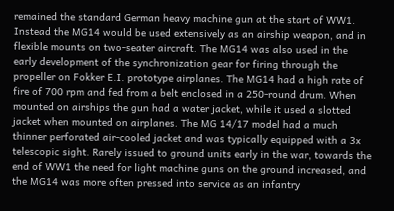remained the standard German heavy machine gun at the start of WW1. Instead the MG14 would be used extensively as an airship weapon, and in flexible mounts on two-seater aircraft. The MG14 was also used in the early development of the synchronization gear for firing through the propeller on Fokker E.I. prototype airplanes. The MG14 had a high rate of fire of 700 rpm and fed from a belt enclosed in a 250-round drum. When mounted on airships the gun had a water jacket, while it used a slotted jacket when mounted on airplanes. The MG 14/17 model had a much thinner perforated air-cooled jacket and was typically equipped with a 3x telescopic sight. Rarely issued to ground units early in the war, towards the end of WW1 the need for light machine guns on the ground increased, and the MG14 was more often pressed into service as an infantry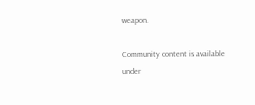weapon.

Community content is available under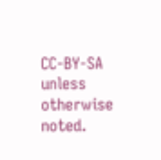CC-BY-SA unless otherwise noted.